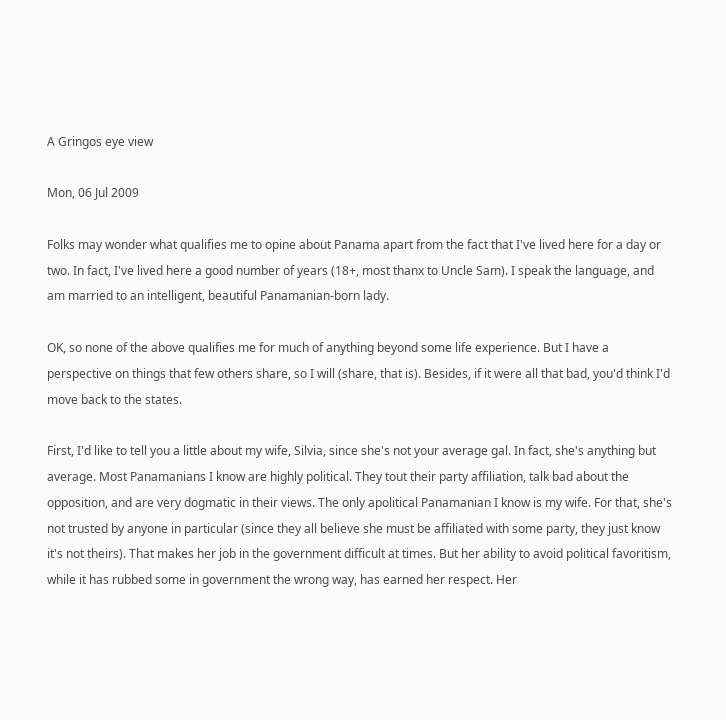A Gringos eye view

Mon, 06 Jul 2009

Folks may wonder what qualifies me to opine about Panama apart from the fact that I've lived here for a day or two. In fact, I've lived here a good number of years (18+, most thanx to Uncle Sam). I speak the language, and am married to an intelligent, beautiful Panamanian-born lady.

OK, so none of the above qualifies me for much of anything beyond some life experience. But I have a perspective on things that few others share, so I will (share, that is). Besides, if it were all that bad, you'd think I'd move back to the states.

First, I'd like to tell you a little about my wife, Silvia, since she's not your average gal. In fact, she's anything but average. Most Panamanians I know are highly political. They tout their party affiliation, talk bad about the opposition, and are very dogmatic in their views. The only apolitical Panamanian I know is my wife. For that, she's not trusted by anyone in particular (since they all believe she must be affiliated with some party, they just know it's not theirs). That makes her job in the government difficult at times. But her ability to avoid political favoritism, while it has rubbed some in government the wrong way, has earned her respect. Her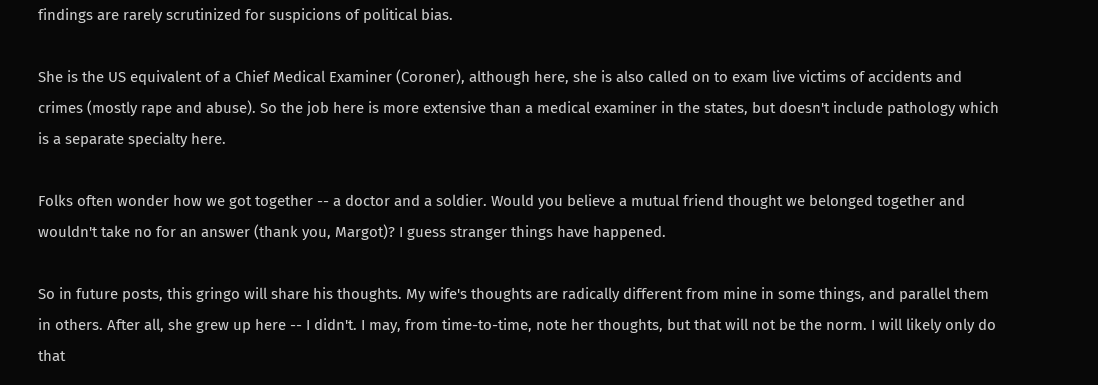findings are rarely scrutinized for suspicions of political bias.

She is the US equivalent of a Chief Medical Examiner (Coroner), although here, she is also called on to exam live victims of accidents and crimes (mostly rape and abuse). So the job here is more extensive than a medical examiner in the states, but doesn't include pathology which is a separate specialty here.

Folks often wonder how we got together -- a doctor and a soldier. Would you believe a mutual friend thought we belonged together and wouldn't take no for an answer (thank you, Margot)? I guess stranger things have happened.

So in future posts, this gringo will share his thoughts. My wife's thoughts are radically different from mine in some things, and parallel them in others. After all, she grew up here -- I didn't. I may, from time-to-time, note her thoughts, but that will not be the norm. I will likely only do that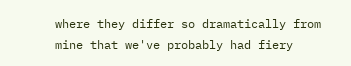where they differ so dramatically from mine that we've probably had fiery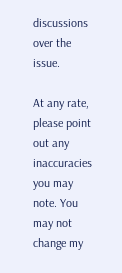discussions over the issue.

At any rate, please point out any inaccuracies you may note. You may not change my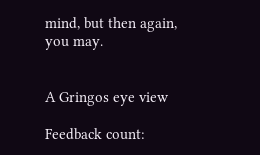mind, but then again, you may.


A Gringos eye view

Feedback count: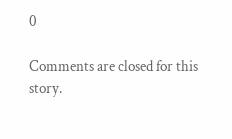0

Comments are closed for this story.